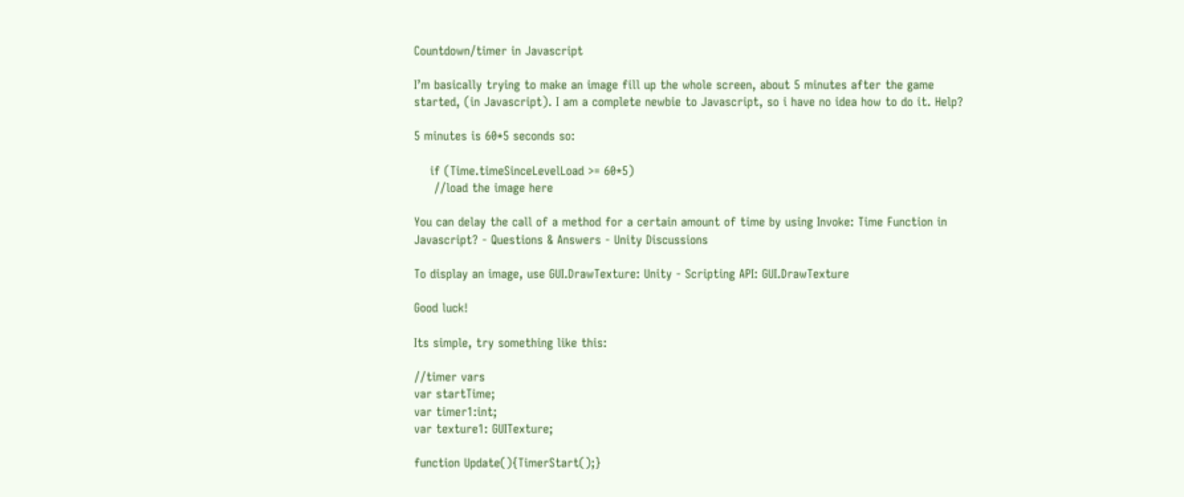Countdown/timer in Javascript

I’m basically trying to make an image fill up the whole screen, about 5 minutes after the game started, (in Javascript). I am a complete newbie to Javascript, so i have no idea how to do it. Help?

5 minutes is 60*5 seconds so:

    if (Time.timeSinceLevelLoad >= 60*5)
     //load the image here

You can delay the call of a method for a certain amount of time by using Invoke: Time Function in Javascript? - Questions & Answers - Unity Discussions

To display an image, use GUI.DrawTexture: Unity - Scripting API: GUI.DrawTexture

Good luck!

Its simple, try something like this:

//timer vars
var startTime;
var timer1:int;
var texture1: GUITexture;

function Update(){TimerStart();}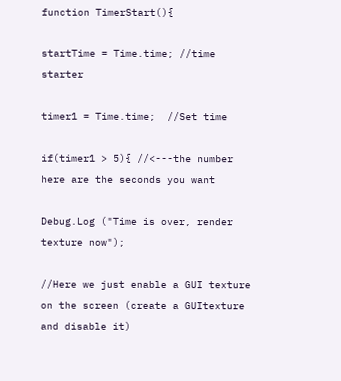function TimerStart(){

startTime = Time.time; //time starter

timer1 = Time.time;  //Set time

if(timer1 > 5){ //<---the number here are the seconds you want

Debug.Log ("Time is over, render texture now");

//Here we just enable a GUI texture on the screen (create a GUItexture and disable it)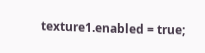texture1.enabled = true;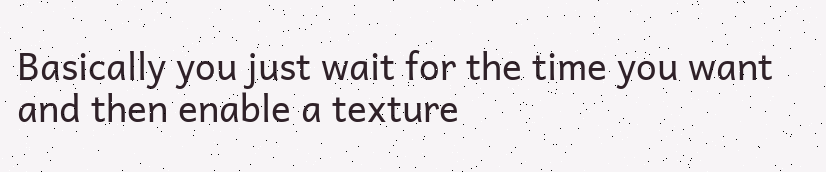Basically you just wait for the time you want and then enable a texture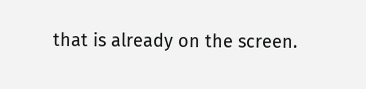that is already on the screen.